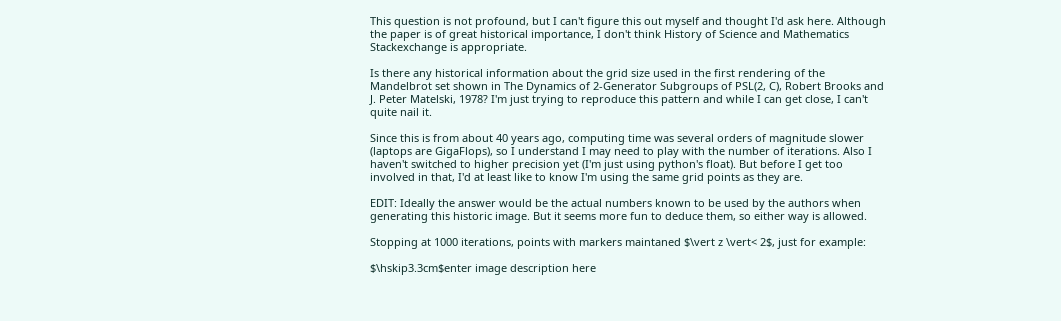This question is not profound, but I can't figure this out myself and thought I'd ask here. Although the paper is of great historical importance, I don't think History of Science and Mathematics Stackexchange is appropriate.

Is there any historical information about the grid size used in the first rendering of the Mandelbrot set shown in The Dynamics of 2-Generator Subgroups of PSL(2, C), Robert Brooks and J. Peter Matelski, 1978? I'm just trying to reproduce this pattern and while I can get close, I can't quite nail it.

Since this is from about 40 years ago, computing time was several orders of magnitude slower (laptops are GigaFlops), so I understand I may need to play with the number of iterations. Also I haven't switched to higher precision yet (I'm just using python's float). But before I get too involved in that, I'd at least like to know I'm using the same grid points as they are.

EDIT: Ideally the answer would be the actual numbers known to be used by the authors when generating this historic image. But it seems more fun to deduce them, so either way is allowed.

Stopping at 1000 iterations, points with markers maintaned $\vert z \vert< 2$, just for example:

$\hskip3.3cm$enter image description here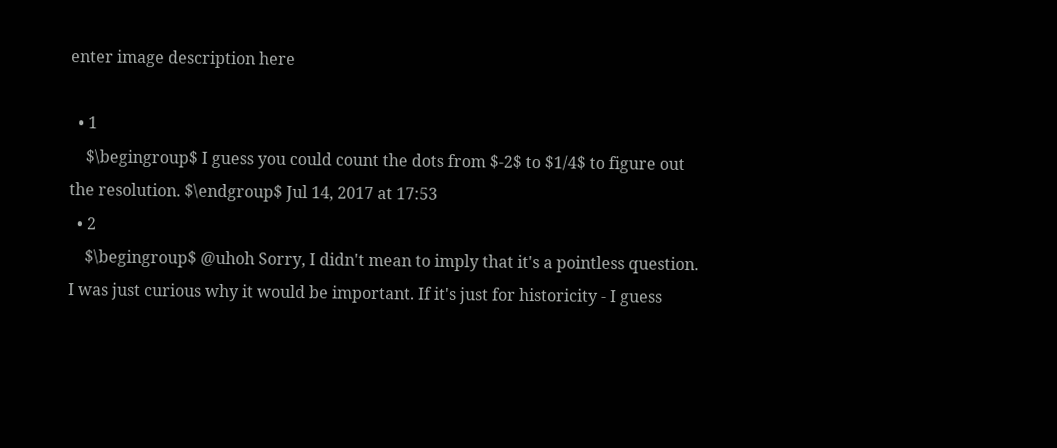enter image description here

  • 1
    $\begingroup$ I guess you could count the dots from $-2$ to $1/4$ to figure out the resolution. $\endgroup$ Jul 14, 2017 at 17:53
  • 2
    $\begingroup$ @uhoh Sorry, I didn't mean to imply that it's a pointless question. I was just curious why it would be important. If it's just for historicity - I guess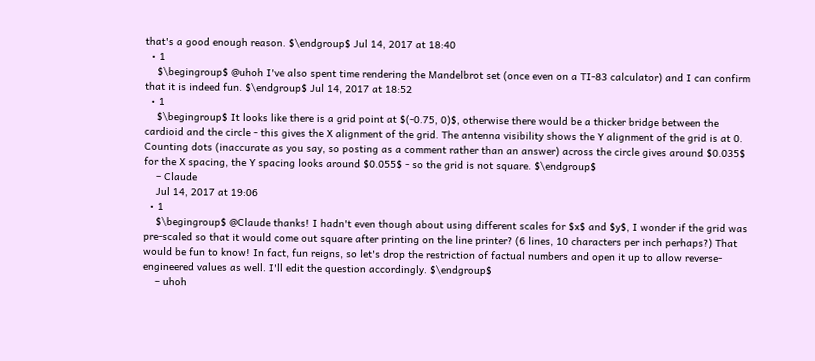that's a good enough reason. $\endgroup$ Jul 14, 2017 at 18:40
  • 1
    $\begingroup$ @uhoh I've also spent time rendering the Mandelbrot set (once even on a TI-83 calculator) and I can confirm that it is indeed fun. $\endgroup$ Jul 14, 2017 at 18:52
  • 1
    $\begingroup$ It looks like there is a grid point at $(-0.75, 0)$, otherwise there would be a thicker bridge between the cardioid and the circle - this gives the X alignment of the grid. The antenna visibility shows the Y alignment of the grid is at 0. Counting dots (inaccurate as you say, so posting as a comment rather than an answer) across the circle gives around $0.035$ for the X spacing, the Y spacing looks around $0.055$ - so the grid is not square. $\endgroup$
    – Claude
    Jul 14, 2017 at 19:06
  • 1
    $\begingroup$ @Claude thanks! I hadn't even though about using different scales for $x$ and $y$, I wonder if the grid was pre-scaled so that it would come out square after printing on the line printer? (6 lines, 10 characters per inch perhaps?) That would be fun to know! In fact, fun reigns, so let's drop the restriction of factual numbers and open it up to allow reverse-engineered values as well. I'll edit the question accordingly. $\endgroup$
    – uhoh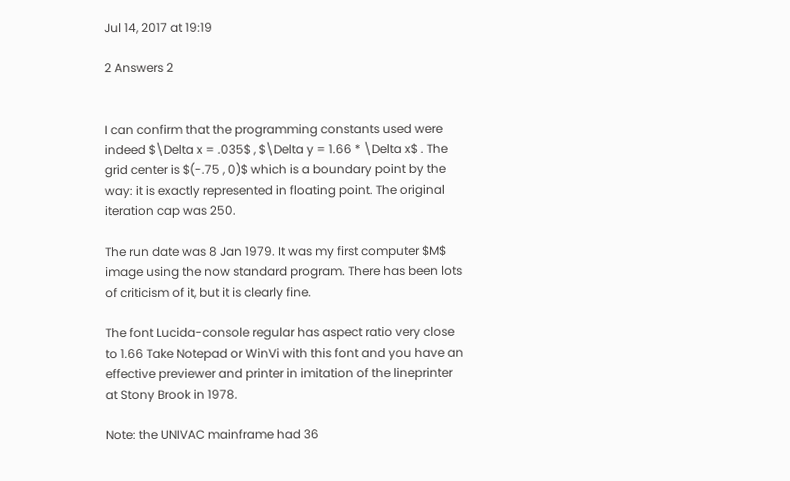Jul 14, 2017 at 19:19

2 Answers 2


I can confirm that the programming constants used were indeed $\Delta x = .035$ , $\Delta y = 1.66 * \Delta x$ . The grid center is $(-.75 , 0)$ which is a boundary point by the way: it is exactly represented in floating point. The original iteration cap was 250.

The run date was 8 Jan 1979. It was my first computer $M$ image using the now standard program. There has been lots of criticism of it, but it is clearly fine.

The font Lucida-console regular has aspect ratio very close to 1.66 Take Notepad or WinVi with this font and you have an effective previewer and printer in imitation of the lineprinter at Stony Brook in 1978.

Note: the UNIVAC mainframe had 36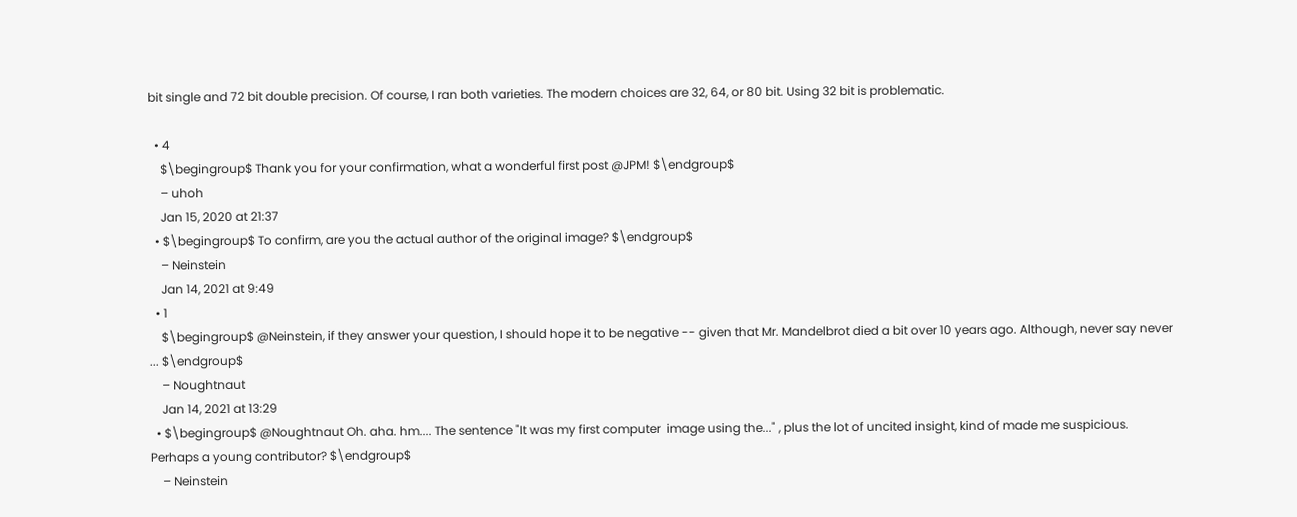bit single and 72 bit double precision. Of course, I ran both varieties. The modern choices are 32, 64, or 80 bit. Using 32 bit is problematic.

  • 4
    $\begingroup$ Thank you for your confirmation, what a wonderful first post @JPM! $\endgroup$
    – uhoh
    Jan 15, 2020 at 21:37
  • $\begingroup$ To confirm, are you the actual author of the original image? $\endgroup$
    – Neinstein
    Jan 14, 2021 at 9:49
  • 1
    $\begingroup$ @Neinstein, if they answer your question, I should hope it to be negative -- given that Mr. Mandelbrot died a bit over 10 years ago. Although, never say never ... $\endgroup$
    – Noughtnaut
    Jan 14, 2021 at 13:29
  • $\begingroup$ @Noughtnaut Oh. aha. hm.... The sentence "It was my first computer  image using the..." , plus the lot of uncited insight, kind of made me suspicious. Perhaps a young contributor? $\endgroup$
    – Neinstein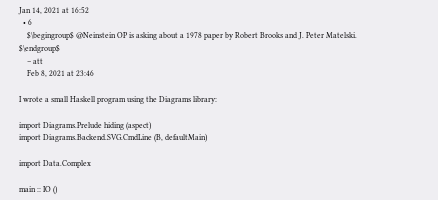Jan 14, 2021 at 16:52
  • 6
    $\begingroup$ @Neinstein OP is asking about a 1978 paper by Robert Brooks and J. Peter Matelski. $\endgroup$
    – att
    Feb 8, 2021 at 23:46

I wrote a small Haskell program using the Diagrams library:

import Diagrams.Prelude hiding (aspect)
import Diagrams.Backend.SVG.CmdLine (B, defaultMain)

import Data.Complex

main :: IO ()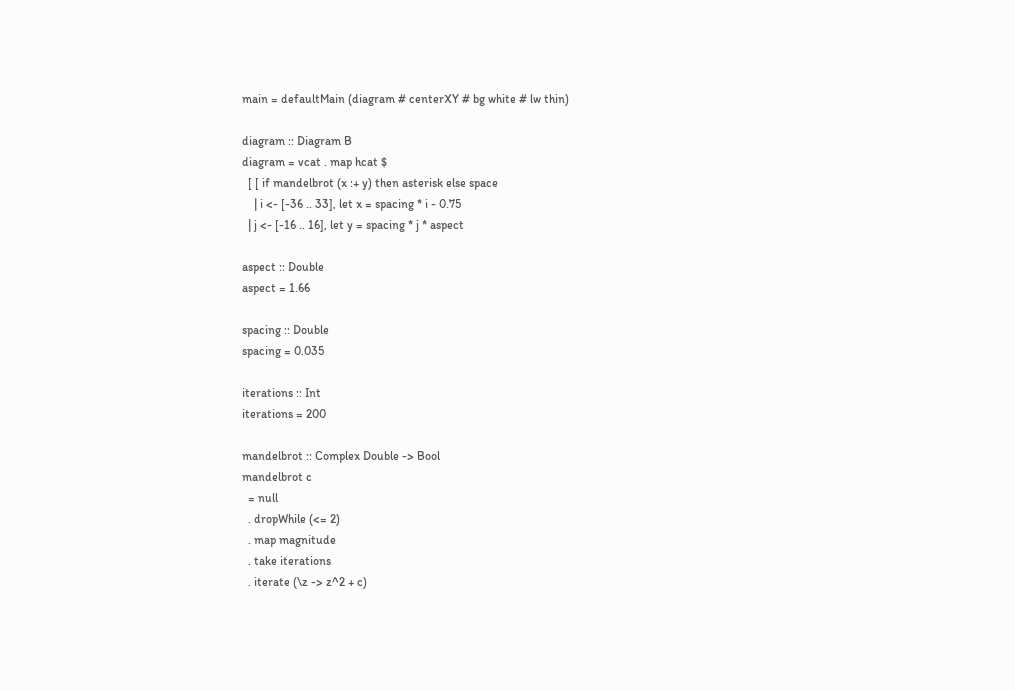main = defaultMain (diagram # centerXY # bg white # lw thin)

diagram :: Diagram B
diagram = vcat . map hcat $
  [ [ if mandelbrot (x :+ y) then asterisk else space
    | i <- [-36 .. 33], let x = spacing * i - 0.75
  | j <- [-16 .. 16], let y = spacing * j * aspect

aspect :: Double
aspect = 1.66

spacing :: Double
spacing = 0.035

iterations :: Int
iterations = 200

mandelbrot :: Complex Double -> Bool
mandelbrot c
  = null
  . dropWhile (<= 2)
  . map magnitude
  . take iterations
  . iterate (\z -> z^2 + c)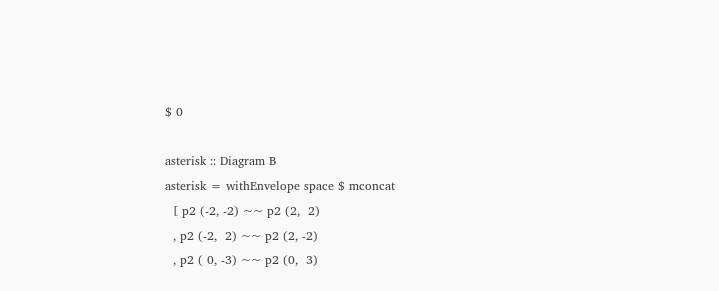$ 0

asterisk :: Diagram B
asterisk = withEnvelope space $ mconcat
  [ p2 (-2, -2) ~~ p2 (2,  2)
  , p2 (-2,  2) ~~ p2 (2, -2)
  , p2 ( 0, -3) ~~ p2 (0,  3)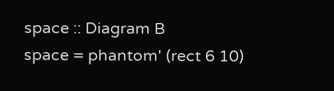space :: Diagram B
space = phantom' (rect 6 10)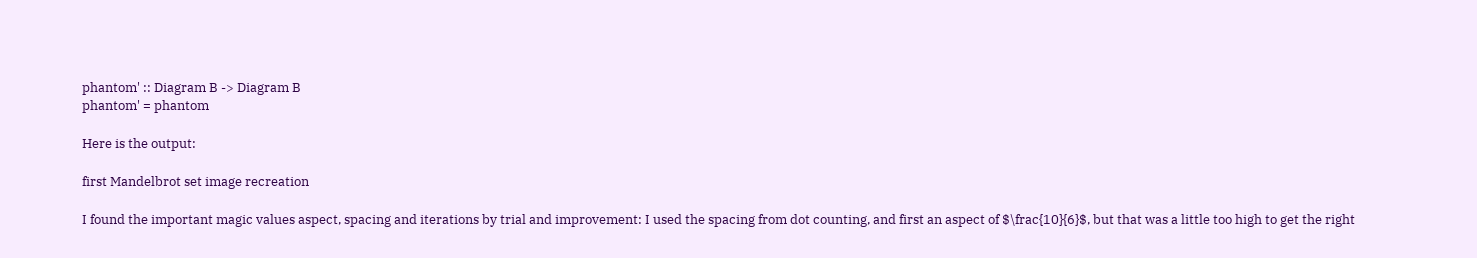phantom' :: Diagram B -> Diagram B
phantom' = phantom

Here is the output:

first Mandelbrot set image recreation

I found the important magic values aspect, spacing and iterations by trial and improvement: I used the spacing from dot counting, and first an aspect of $\frac{10}{6}$, but that was a little too high to get the right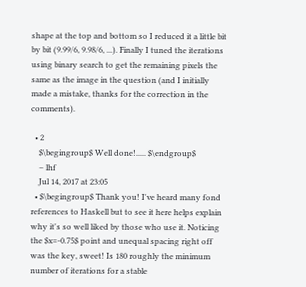shape at the top and bottom so I reduced it a little bit by bit (9.99/6, 9.98/6, ...). Finally I tuned the iterations using binary search to get the remaining pixels the same as the image in the question (and I initially made a mistake, thanks for the correction in the comments).

  • 2
    $\begingroup$ Well done!..... $\endgroup$
    – lhf
    Jul 14, 2017 at 23:05
  • $\begingroup$ Thank you! I've heard many fond references to Haskell but to see it here helps explain why it's so well liked by those who use it. Noticing the $x=-0.75$ point and unequal spacing right off was the key, sweet! Is 180 roughly the minimum number of iterations for a stable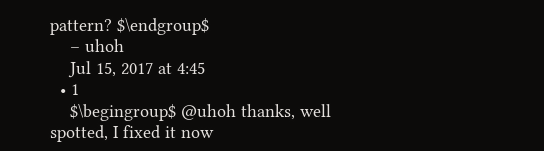pattern? $\endgroup$
    – uhoh
    Jul 15, 2017 at 4:45
  • 1
    $\begingroup$ @uhoh thanks, well spotted, I fixed it now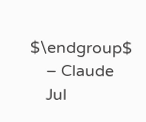$\endgroup$
    – Claude
    Jul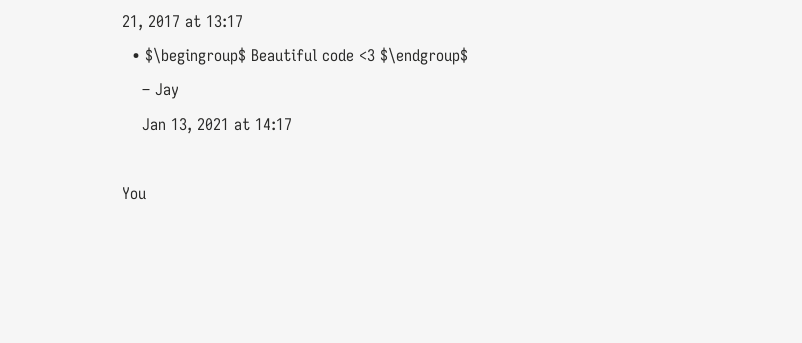21, 2017 at 13:17
  • $\begingroup$ Beautiful code <3 $\endgroup$
    – Jay
    Jan 13, 2021 at 14:17

You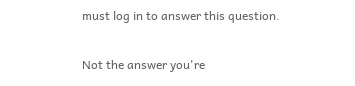must log in to answer this question.

Not the answer you're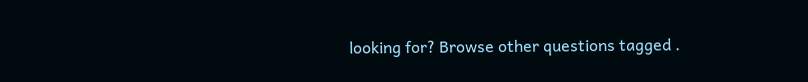looking for? Browse other questions tagged .